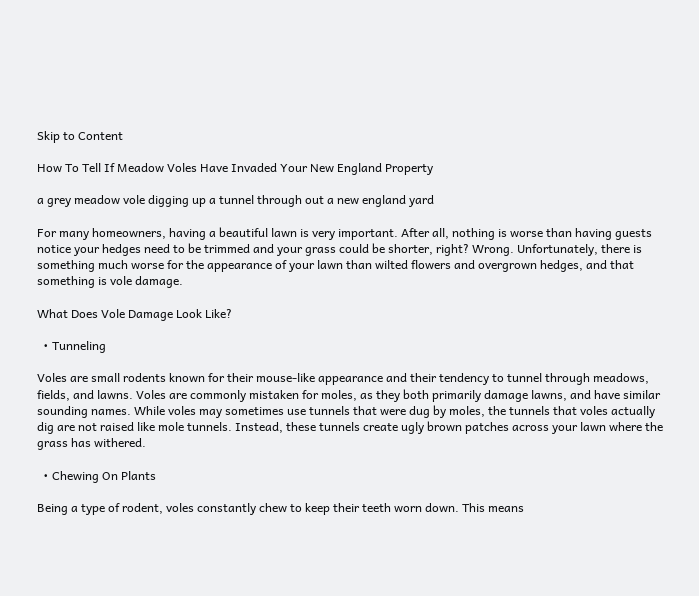Skip to Content

How To Tell If Meadow Voles Have Invaded Your New England Property

a grey meadow vole digging up a tunnel through out a new england yard

For many homeowners, having a beautiful lawn is very important. After all, nothing is worse than having guests notice your hedges need to be trimmed and your grass could be shorter, right? Wrong. Unfortunately, there is something much worse for the appearance of your lawn than wilted flowers and overgrown hedges, and that something is vole damage.

What Does Vole Damage Look Like?

  • Tunneling

Voles are small rodents known for their mouse-like appearance and their tendency to tunnel through meadows, fields, and lawns. Voles are commonly mistaken for moles, as they both primarily damage lawns, and have similar sounding names. While voles may sometimes use tunnels that were dug by moles, the tunnels that voles actually dig are not raised like mole tunnels. Instead, these tunnels create ugly brown patches across your lawn where the grass has withered.

  • Chewing On Plants

Being a type of rodent, voles constantly chew to keep their teeth worn down. This means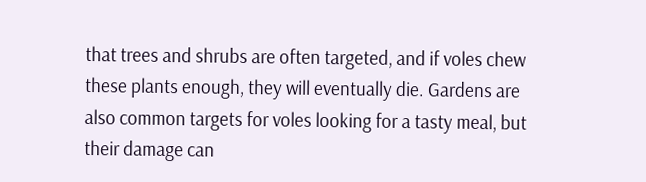that trees and shrubs are often targeted, and if voles chew these plants enough, they will eventually die. Gardens are also common targets for voles looking for a tasty meal, but their damage can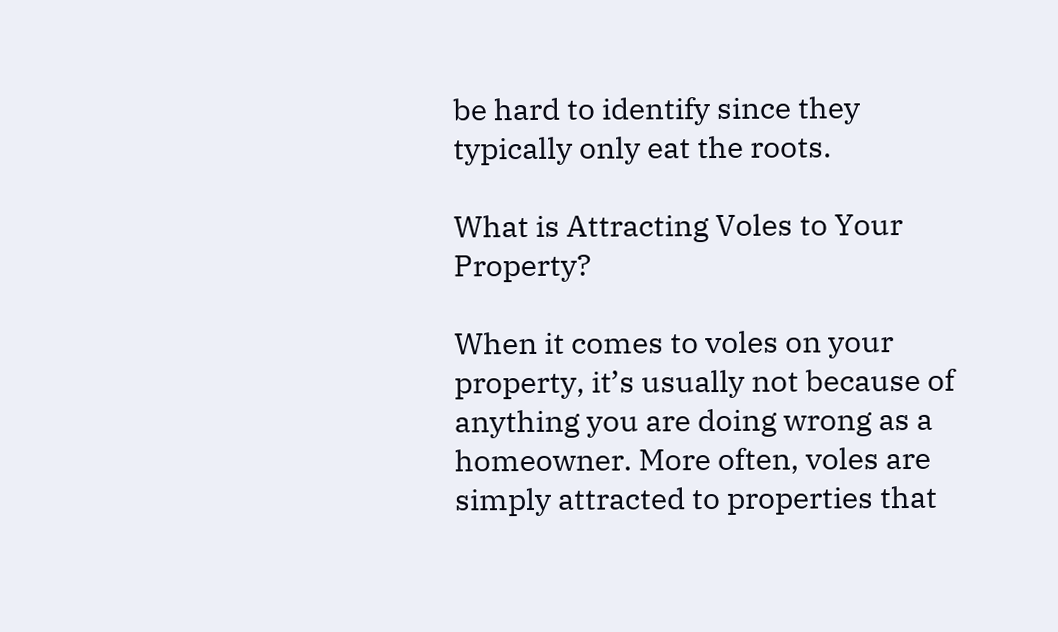be hard to identify since they typically only eat the roots.

What is Attracting Voles to Your Property?

When it comes to voles on your property, it’s usually not because of anything you are doing wrong as a homeowner. More often, voles are simply attracted to properties that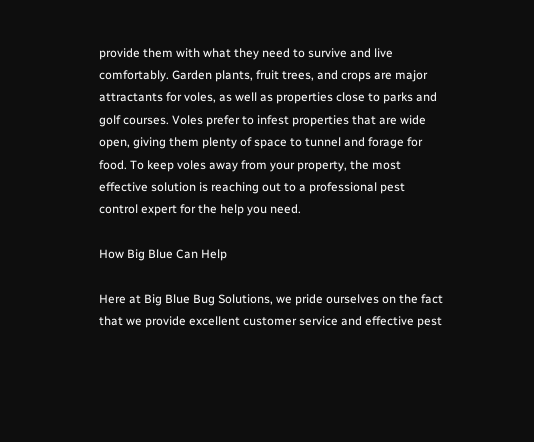provide them with what they need to survive and live comfortably. Garden plants, fruit trees, and crops are major attractants for voles, as well as properties close to parks and golf courses. Voles prefer to infest properties that are wide open, giving them plenty of space to tunnel and forage for food. To keep voles away from your property, the most effective solution is reaching out to a professional pest control expert for the help you need.

How Big Blue Can Help

Here at Big Blue Bug Solutions, we pride ourselves on the fact that we provide excellent customer service and effective pest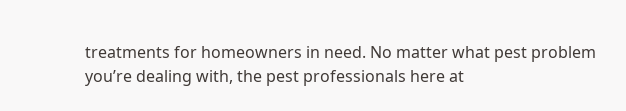treatments for homeowners in need. No matter what pest problem you’re dealing with, the pest professionals here at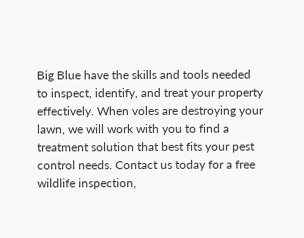Big Blue have the skills and tools needed to inspect, identify, and treat your property effectively. When voles are destroying your lawn, we will work with you to find a treatment solution that best fits your pest control needs. Contact us today for a free wildlife inspection,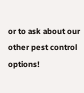or to ask about our other pest control options!